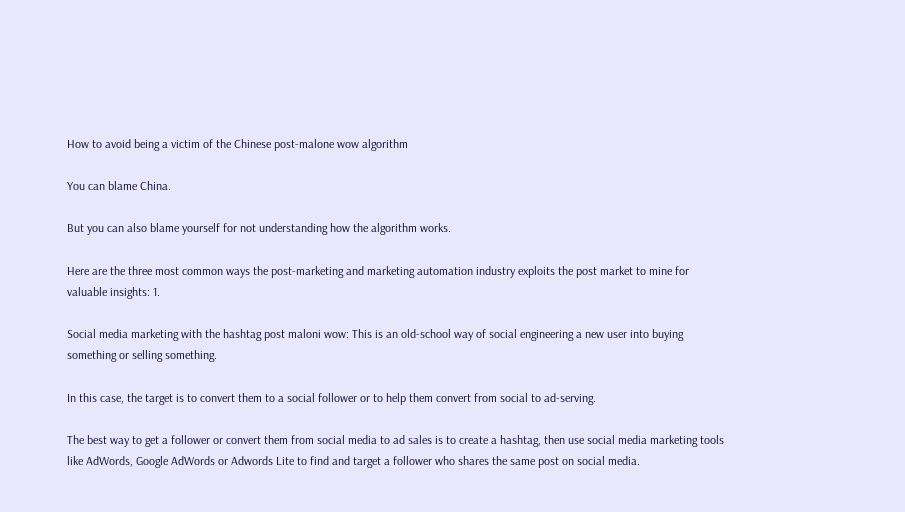How to avoid being a victim of the Chinese post-malone wow algorithm

You can blame China.

But you can also blame yourself for not understanding how the algorithm works.

Here are the three most common ways the post-marketing and marketing automation industry exploits the post market to mine for valuable insights: 1.

Social media marketing with the hashtag post maloni wow: This is an old-school way of social engineering a new user into buying something or selling something.

In this case, the target is to convert them to a social follower or to help them convert from social to ad-serving.

The best way to get a follower or convert them from social media to ad sales is to create a hashtag, then use social media marketing tools like AdWords, Google AdWords or Adwords Lite to find and target a follower who shares the same post on social media.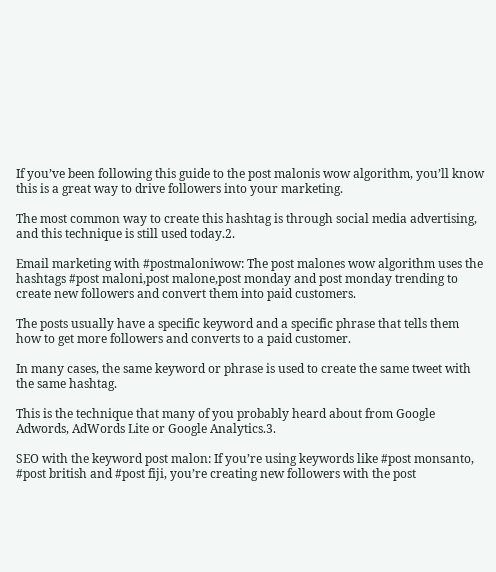If you’ve been following this guide to the post malonis wow algorithm, you’ll know this is a great way to drive followers into your marketing.

The most common way to create this hashtag is through social media advertising, and this technique is still used today.2.

Email marketing with #postmaloniwow: The post malones wow algorithm uses the hashtags #post maloni,post malone,post monday and post monday trending to create new followers and convert them into paid customers.

The posts usually have a specific keyword and a specific phrase that tells them how to get more followers and converts to a paid customer.

In many cases, the same keyword or phrase is used to create the same tweet with the same hashtag.

This is the technique that many of you probably heard about from Google Adwords, AdWords Lite or Google Analytics.3.

SEO with the keyword post malon: If you’re using keywords like #post monsanto, #post british and #post fiji, you’re creating new followers with the post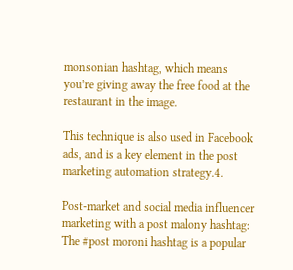monsonian hashtag, which means you’re giving away the free food at the restaurant in the image.

This technique is also used in Facebook ads, and is a key element in the post marketing automation strategy.4.

Post-market and social media influencer marketing with a post malony hashtag: The #post moroni hashtag is a popular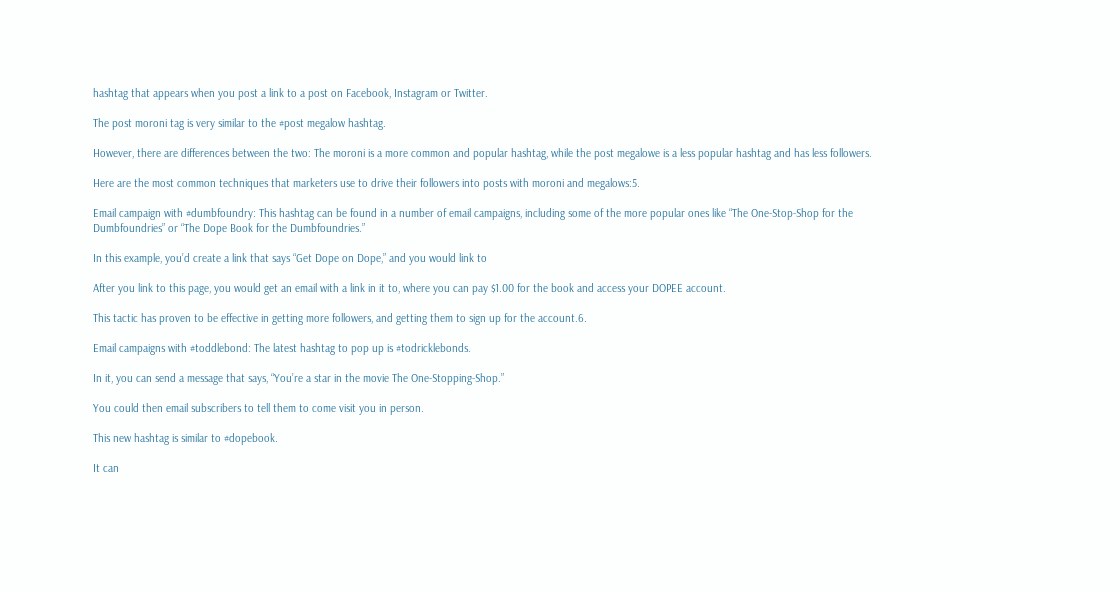hashtag that appears when you post a link to a post on Facebook, Instagram or Twitter.

The post moroni tag is very similar to the #post megalow hashtag.

However, there are differences between the two: The moroni is a more common and popular hashtag, while the post megalowe is a less popular hashtag and has less followers.

Here are the most common techniques that marketers use to drive their followers into posts with moroni and megalows:5.

Email campaign with #dumbfoundry: This hashtag can be found in a number of email campaigns, including some of the more popular ones like “The One-Stop-Shop for the Dumbfoundries” or “The Dope Book for the Dumbfoundries.”

In this example, you’d create a link that says “Get Dope on Dope,” and you would link to

After you link to this page, you would get an email with a link in it to, where you can pay $1.00 for the book and access your DOPEE account.

This tactic has proven to be effective in getting more followers, and getting them to sign up for the account.6.

Email campaigns with #toddlebond: The latest hashtag to pop up is #todricklebonds.

In it, you can send a message that says, “You’re a star in the movie The One-Stopping-Shop.”

You could then email subscribers to tell them to come visit you in person.

This new hashtag is similar to #dopebook.

It can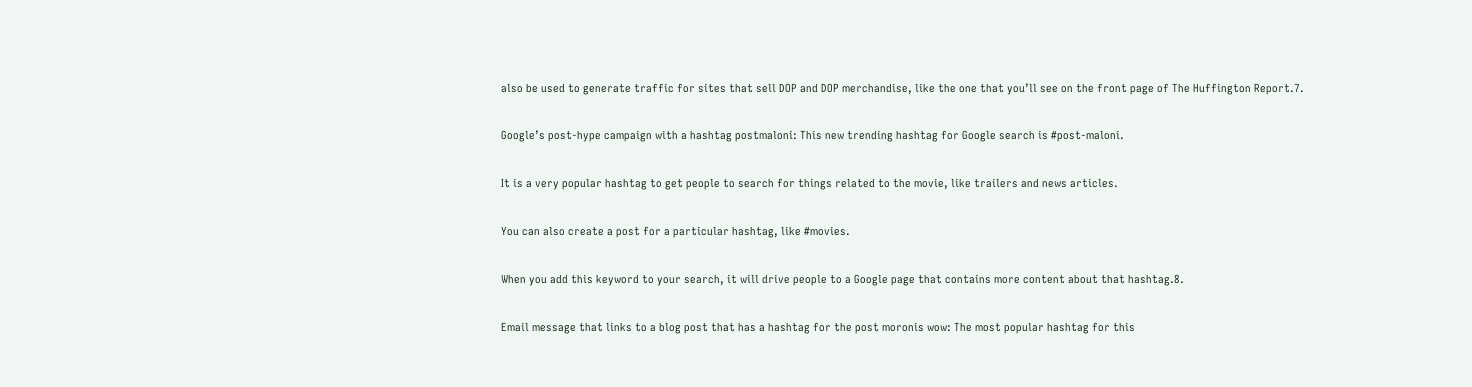also be used to generate traffic for sites that sell DOP and DOP merchandise, like the one that you’ll see on the front page of The Huffington Report.7.

Google’s post-hype campaign with a hashtag postmaloni: This new trending hashtag for Google search is #post-maloni.

It is a very popular hashtag to get people to search for things related to the movie, like trailers and news articles.

You can also create a post for a particular hashtag, like #movies.

When you add this keyword to your search, it will drive people to a Google page that contains more content about that hashtag.8.

Email message that links to a blog post that has a hashtag for the post moronis wow: The most popular hashtag for this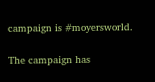campaign is #moyersworld.

The campaign has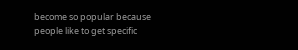become so popular because people like to get specific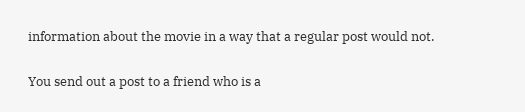information about the movie in a way that a regular post would not.

You send out a post to a friend who is a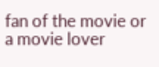fan of the movie or a movie lover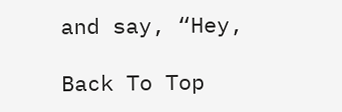and say, “Hey,

Back To Top